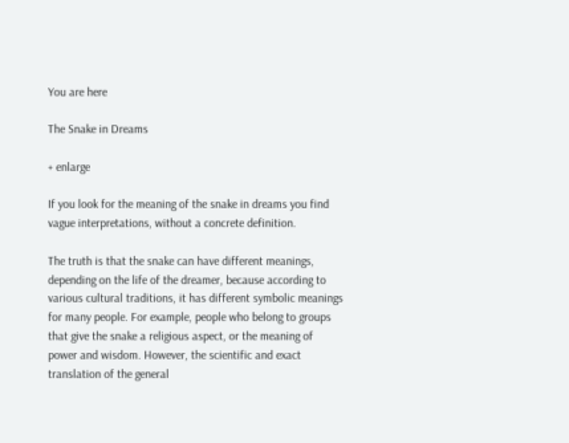You are here

The Snake in Dreams

+ enlarge

If you look for the meaning of the snake in dreams you find vague interpretations, without a concrete definition.

The truth is that the snake can have different meanings, depending on the life of the dreamer, because according to various cultural traditions, it has different symbolic meanings for many people. For example, people who belong to groups that give the snake a religious aspect, or the meaning of power and wisdom. However, the scientific and exact translation of the general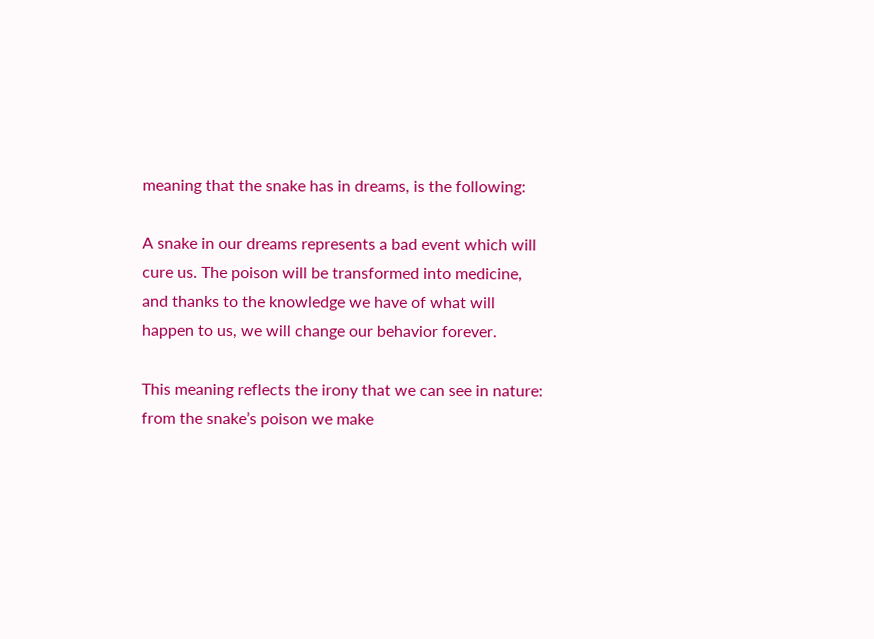meaning that the snake has in dreams, is the following:

A snake in our dreams represents a bad event which will cure us. The poison will be transformed into medicine, and thanks to the knowledge we have of what will happen to us, we will change our behavior forever.

This meaning reflects the irony that we can see in nature: from the snake’s poison we make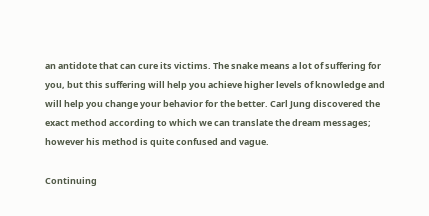an antidote that can cure its victims. The snake means a lot of suffering for you, but this suffering will help you achieve higher levels of knowledge and will help you change your behavior for the better. Carl Jung discovered the exact method according to which we can translate the dream messages; however his method is quite confused and vague.

Continuing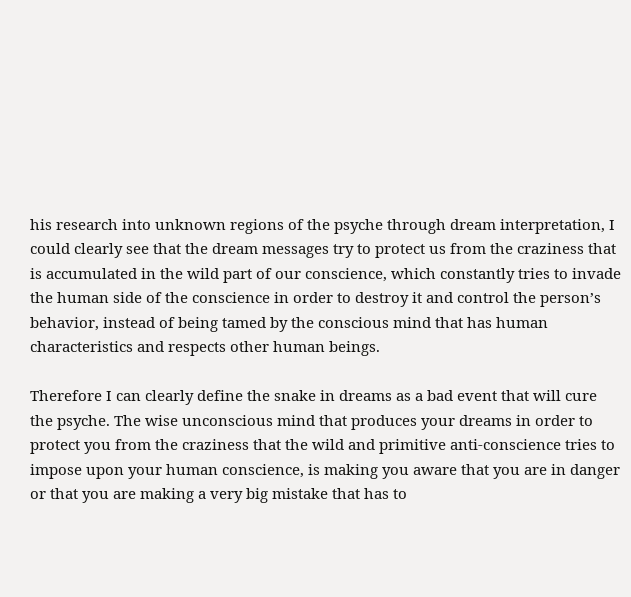his research into unknown regions of the psyche through dream interpretation, I could clearly see that the dream messages try to protect us from the craziness that is accumulated in the wild part of our conscience, which constantly tries to invade the human side of the conscience in order to destroy it and control the person’s behavior, instead of being tamed by the conscious mind that has human characteristics and respects other human beings.

Therefore I can clearly define the snake in dreams as a bad event that will cure the psyche. The wise unconscious mind that produces your dreams in order to protect you from the craziness that the wild and primitive anti-conscience tries to impose upon your human conscience, is making you aware that you are in danger or that you are making a very big mistake that has to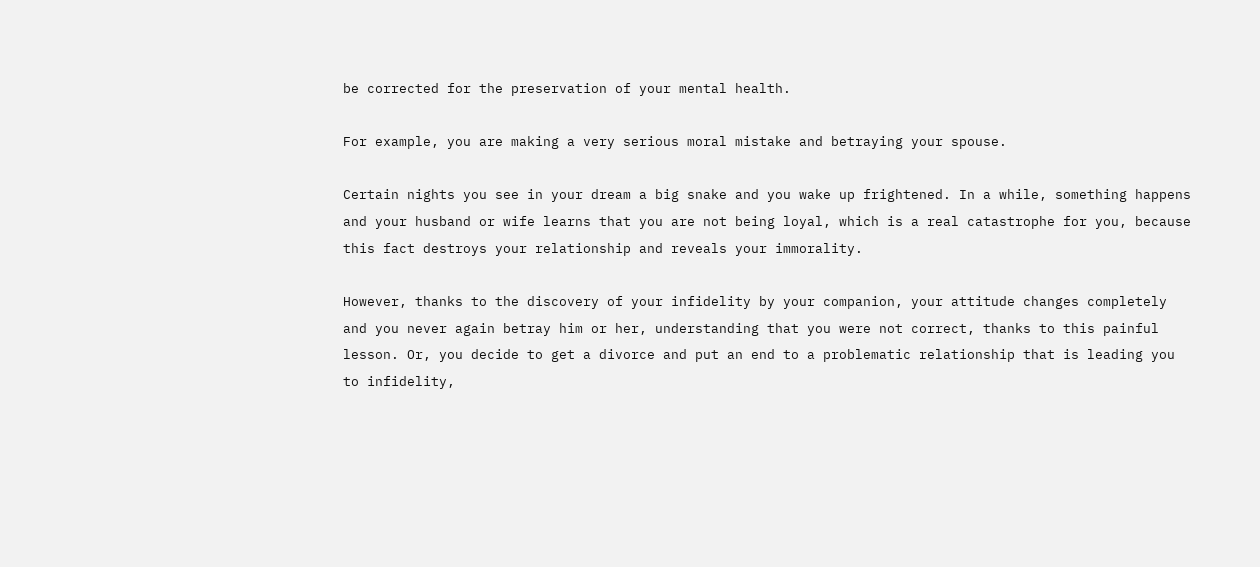be corrected for the preservation of your mental health.

For example, you are making a very serious moral mistake and betraying your spouse.

Certain nights you see in your dream a big snake and you wake up frightened. In a while, something happens and your husband or wife learns that you are not being loyal, which is a real catastrophe for you, because this fact destroys your relationship and reveals your immorality.

However, thanks to the discovery of your infidelity by your companion, your attitude changes completely and you never again betray him or her, understanding that you were not correct, thanks to this painful lesson. Or, you decide to get a divorce and put an end to a problematic relationship that is leading you to infidelity,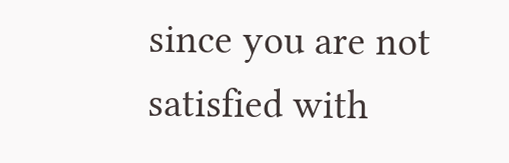since you are not satisfied with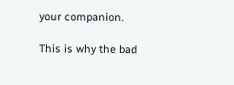your companion.

This is why the bad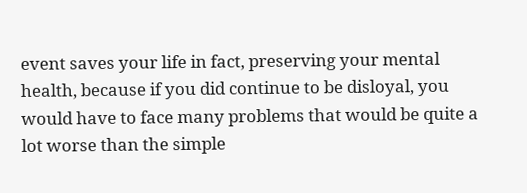event saves your life in fact, preserving your mental health, because if you did continue to be disloyal, you would have to face many problems that would be quite a lot worse than the simple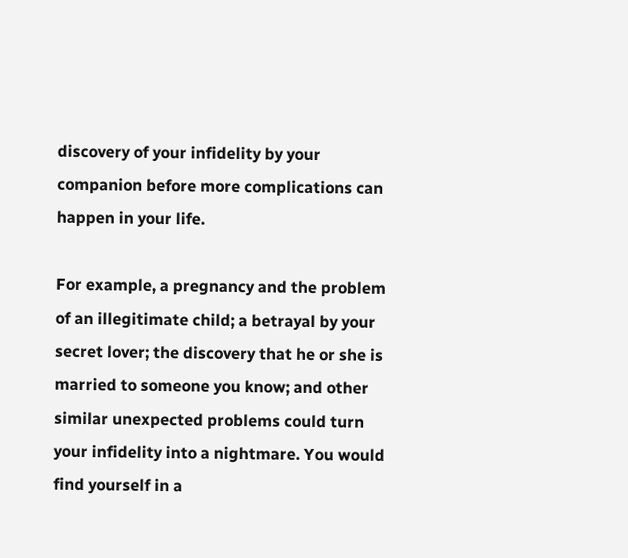discovery of your infidelity by your companion before more complications can happen in your life.

For example, a pregnancy and the problem of an illegitimate child; a betrayal by your secret lover; the discovery that he or she is married to someone you know; and other similar unexpected problems could turn your infidelity into a nightmare. You would find yourself in a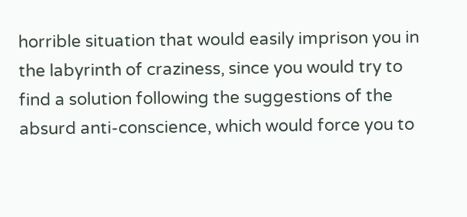horrible situation that would easily imprison you in the labyrinth of craziness, since you would try to find a solution following the suggestions of the absurd anti-conscience, which would force you to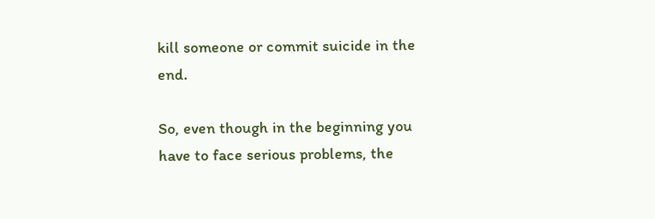kill someone or commit suicide in the end.

So, even though in the beginning you have to face serious problems, the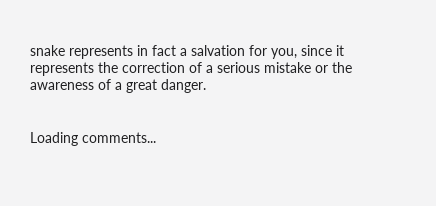snake represents in fact a salvation for you, since it represents the correction of a serious mistake or the awareness of a great danger.


Loading comments...